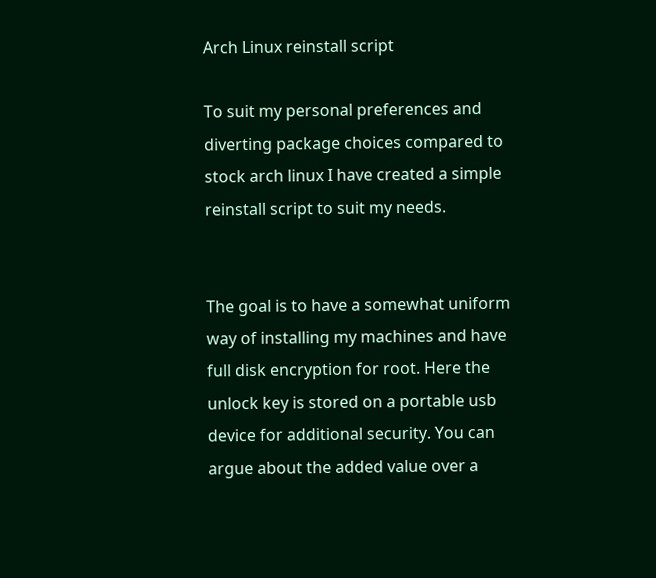Arch Linux reinstall script

To suit my personal preferences and diverting package choices compared to stock arch linux I have created a simple reinstall script to suit my needs.


The goal is to have a somewhat uniform way of installing my machines and have full disk encryption for root. Here the unlock key is stored on a portable usb device for additional security. You can argue about the added value over a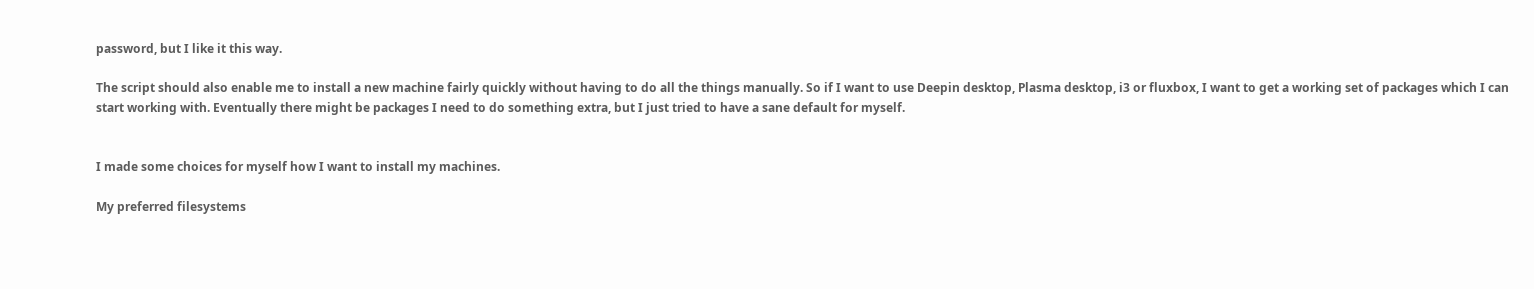password, but I like it this way.

The script should also enable me to install a new machine fairly quickly without having to do all the things manually. So if I want to use Deepin desktop, Plasma desktop, i3 or fluxbox, I want to get a working set of packages which I can start working with. Eventually there might be packages I need to do something extra, but I just tried to have a sane default for myself.


I made some choices for myself how I want to install my machines.

My preferred filesystems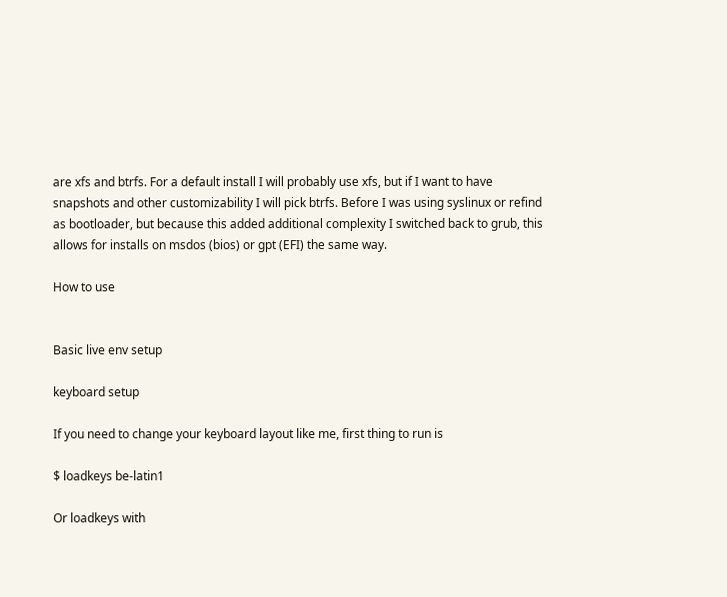are xfs and btrfs. For a default install I will probably use xfs, but if I want to have snapshots and other customizability I will pick btrfs. Before I was using syslinux or refind as bootloader, but because this added additional complexity I switched back to grub, this allows for installs on msdos (bios) or gpt (EFI) the same way.

How to use


Basic live env setup

keyboard setup

If you need to change your keyboard layout like me, first thing to run is

$ loadkeys be-latin1

Or loadkeys with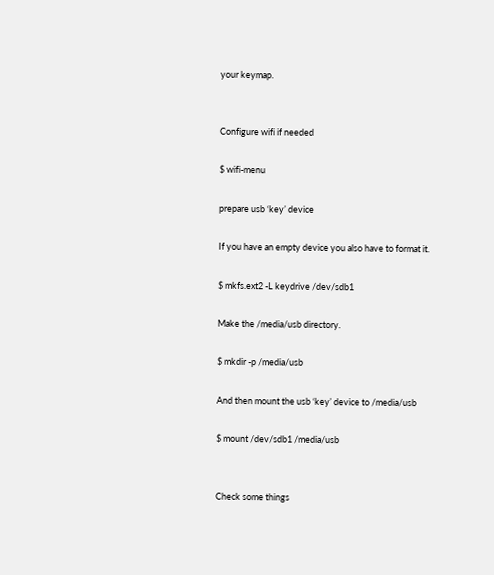your keymap.


Configure wifi if needed

$ wifi-menu

prepare usb ‘key’ device

If you have an empty device you also have to format it.

$ mkfs.ext2 -L keydrive /dev/sdb1

Make the /media/usb directory.

$ mkdir -p /media/usb

And then mount the usb ‘key’ device to /media/usb

$ mount /dev/sdb1 /media/usb


Check some things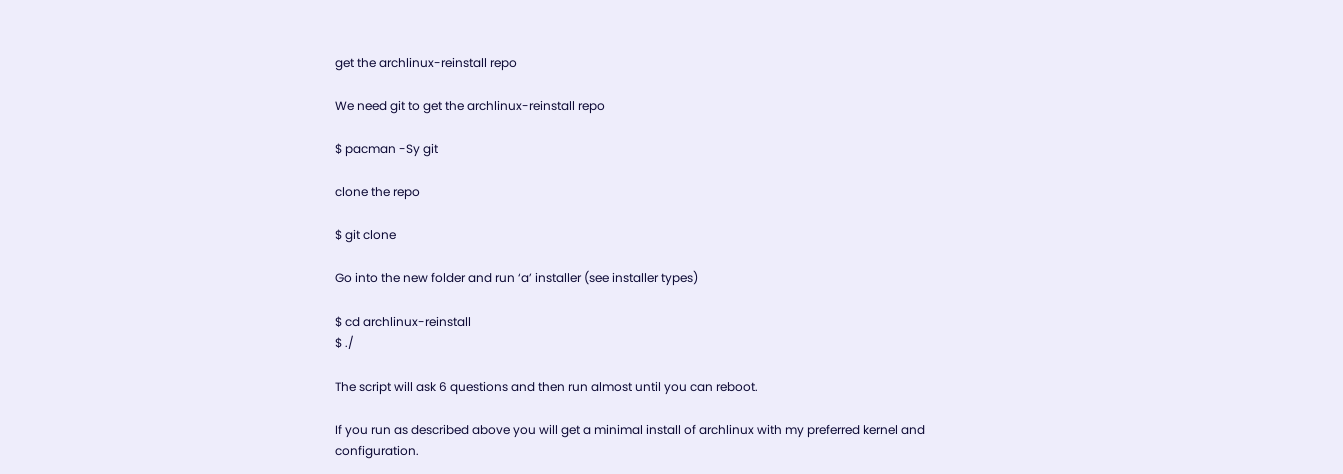get the archlinux-reinstall repo

We need git to get the archlinux-reinstall repo

$ pacman -Sy git

clone the repo

$ git clone

Go into the new folder and run ‘a’ installer (see installer types)

$ cd archlinux-reinstall
$ ./

The script will ask 6 questions and then run almost until you can reboot.

If you run as described above you will get a minimal install of archlinux with my preferred kernel and configuration.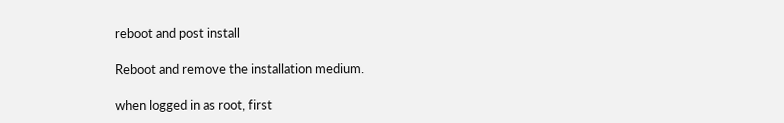reboot and post install

Reboot and remove the installation medium.

when logged in as root, first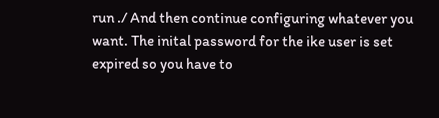run ./ And then continue configuring whatever you want. The inital password for the ike user is set expired so you have to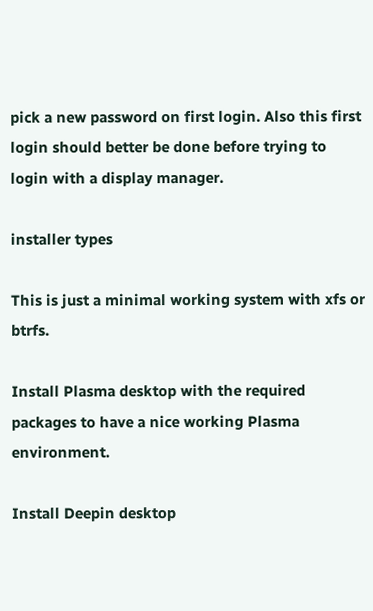pick a new password on first login. Also this first login should better be done before trying to login with a display manager.

installer types

This is just a minimal working system with xfs or btrfs.

Install Plasma desktop with the required packages to have a nice working Plasma environment.

Install Deepin desktop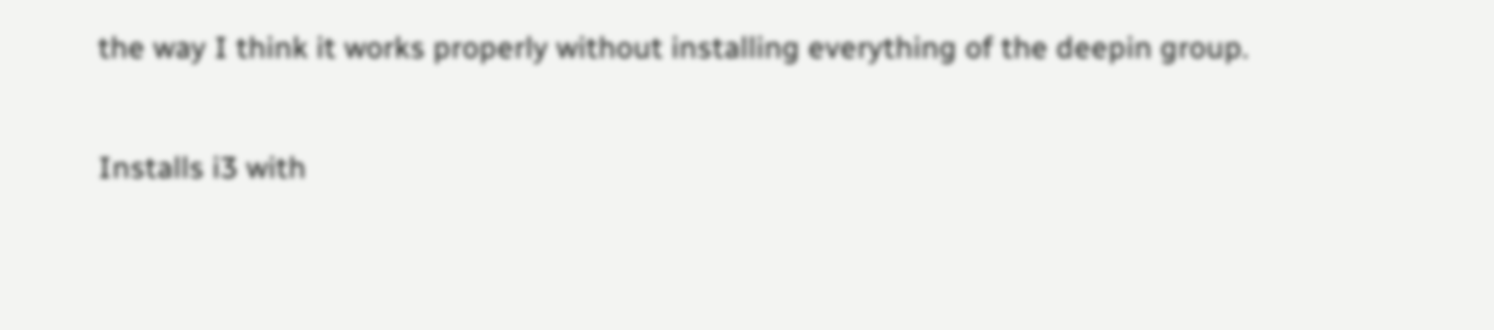the way I think it works properly without installing everything of the deepin group.

Installs i3 with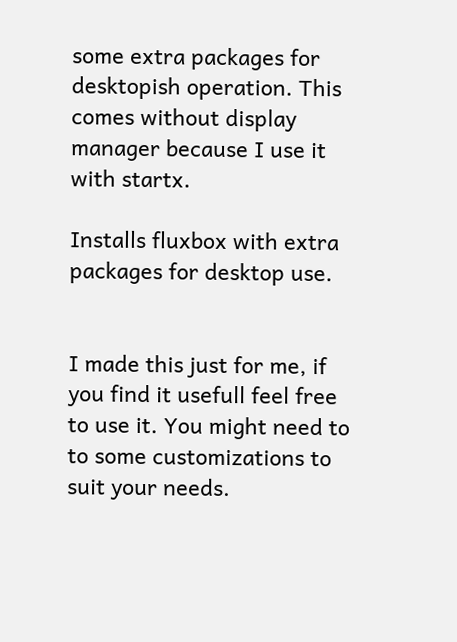some extra packages for desktopish operation. This comes without display manager because I use it with startx.

Installs fluxbox with extra packages for desktop use.


I made this just for me, if you find it usefull feel free to use it. You might need to to some customizations to suit your needs.